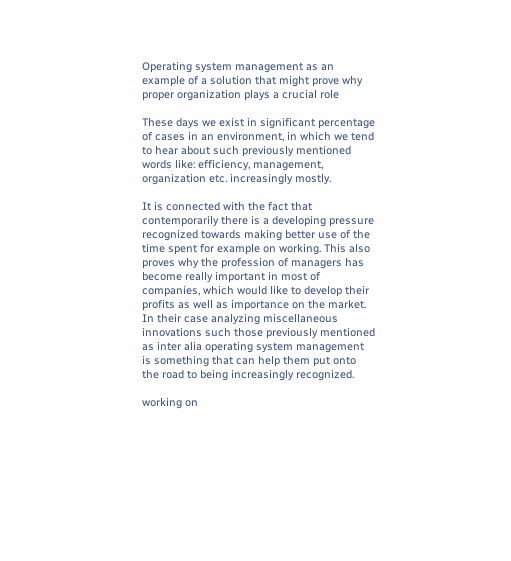Operating system management as an example of a solution that might prove why proper organization plays a crucial role

These days we exist in significant percentage of cases in an environment, in which we tend to hear about such previously mentioned words like: efficiency, management, organization etc. increasingly mostly.

It is connected with the fact that contemporarily there is a developing pressure recognized towards making better use of the time spent for example on working. This also proves why the profession of managers has become really important in most of companies, which would like to develop their profits as well as importance on the market. In their case analyzing miscellaneous innovations such those previously mentioned as inter alia operating system management is something that can help them put onto the road to being increasingly recognized.

working on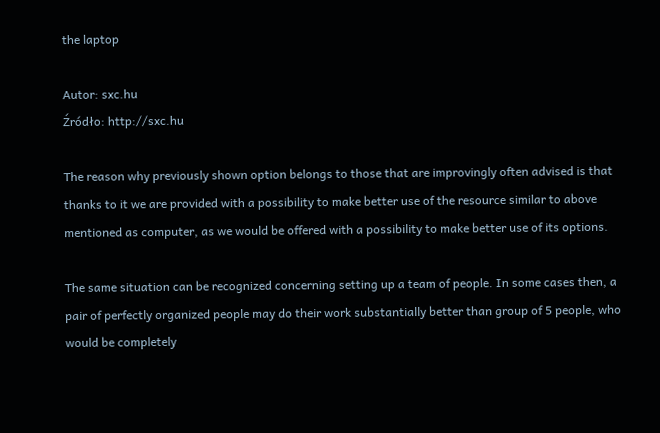the laptop

Autor: sxc.hu
Źródło: http://sxc.hu

The reason why previously shown option belongs to those that are improvingly often advised is that thanks to it we are provided with a possibility to make better use of the resource similar to above mentioned as computer, as we would be offered with a possibility to make better use of its options.

The same situation can be recognized concerning setting up a team of people. In some cases then, a pair of perfectly organized people may do their work substantially better than group of 5 people, who would be completely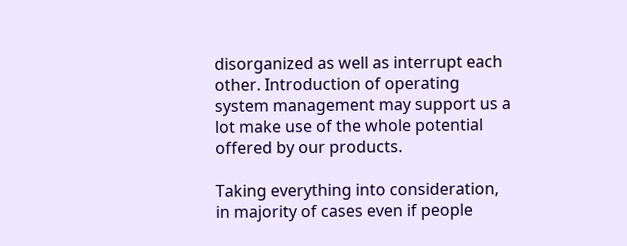disorganized as well as interrupt each other. Introduction of operating system management may support us a lot make use of the whole potential offered by our products.

Taking everything into consideration, in majority of cases even if people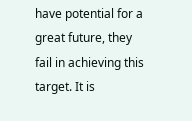have potential for a great future, they fail in achieving this target. It is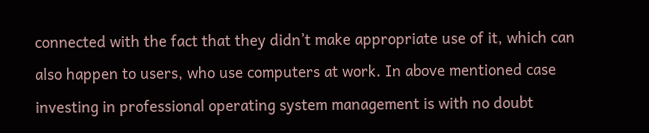connected with the fact that they didn’t make appropriate use of it, which can also happen to users, who use computers at work. In above mentioned case investing in professional operating system management is with no doubt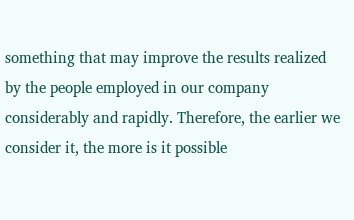something that may improve the results realized by the people employed in our company considerably and rapidly. Therefore, the earlier we consider it, the more is it possible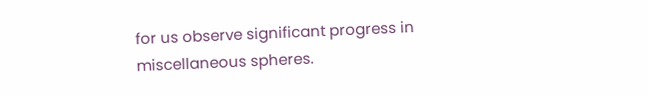for us observe significant progress in miscellaneous spheres.